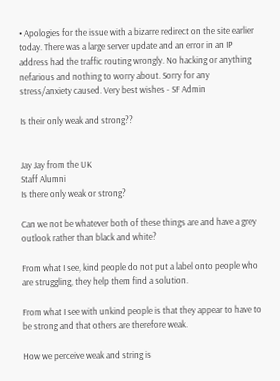• Apologies for the issue with a bizarre redirect on the site earlier today. There was a large server update and an error in an IP address had the traffic routing wrongly. No hacking or anything nefarious and nothing to worry about. Sorry for any stress/anxiety caused. Very best wishes - SF Admin

Is their only weak and strong??


Jay Jay from the UK
Staff Alumni
Is there only weak or strong?

Can we not be whatever both of these things are and have a grey outlook rather than black and white?

From what I see, kind people do not put a label onto people who are struggling, they help them find a solution.

From what I see with unkind people is that they appear to have to be strong and that others are therefore weak.

How we perceive weak and string is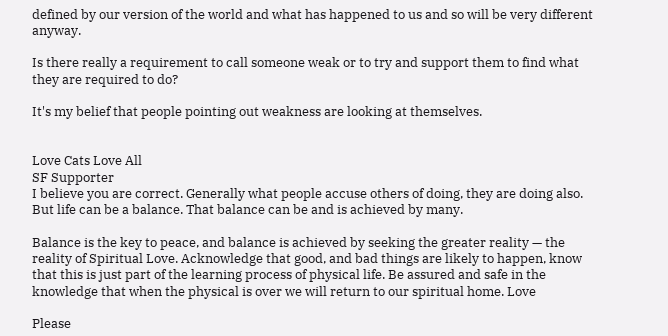defined by our version of the world and what has happened to us and so will be very different anyway.

Is there really a requirement to call someone weak or to try and support them to find what they are required to do?

It's my belief that people pointing out weakness are looking at themselves.


Love Cats Love All
SF Supporter
I believe you are correct. Generally what people accuse others of doing, they are doing also. But life can be a balance. That balance can be and is achieved by many.

Balance is the key to peace, and balance is achieved by seeking the greater reality — the reality of Spiritual Love. Acknowledge that good, and bad things are likely to happen, know that this is just part of the learning process of physical life. Be assured and safe in the knowledge that when the physical is over we will return to our spiritual home. Love

Please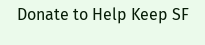Donate to Help Keep SF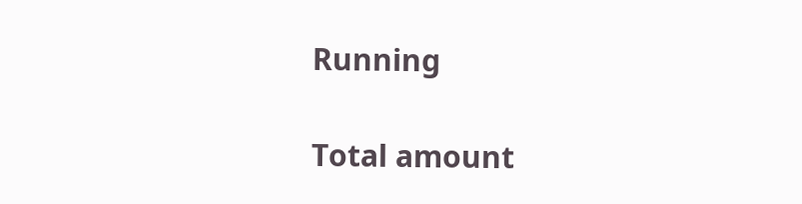Running

Total amount